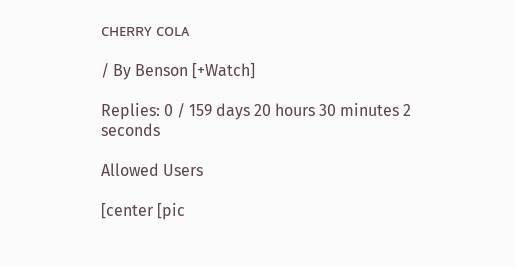ᴄʜᴇʀʀʏ ᴄᴏʟᴀ

/ By Benson [+Watch]

Replies: 0 / 159 days 20 hours 30 minutes 2 seconds

Allowed Users

[center [pic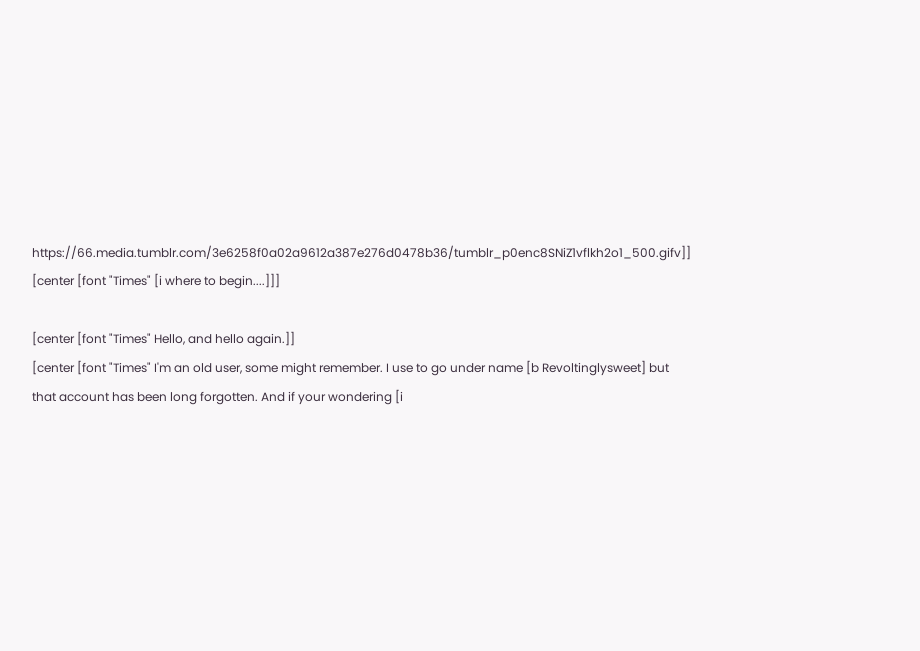https://66.media.tumblr.com/3e6258f0a02a9612a387e276d0478b36/tumblr_p0enc8SNiZ1vflkh2o1_500.gifv]]
[center [font "Times" [i where to begin....]]]

[center [font "Times" Hello, and hello again.]]
[center [font "Times" I'm an old user, some might remember. I use to go under name [b Revoltinglysweet] but that account has been long forgotten. And if your wondering [i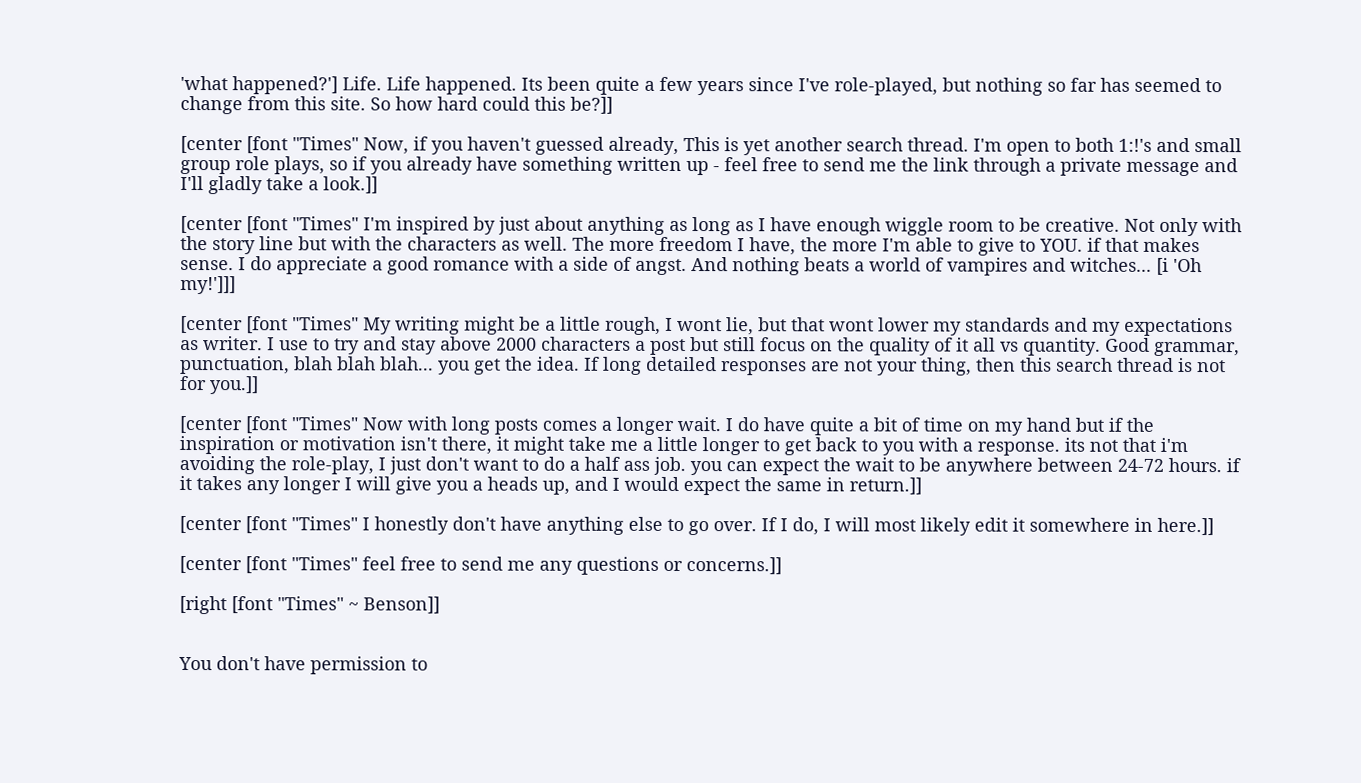'what happened?'] Life. Life happened. Its been quite a few years since I've role-played, but nothing so far has seemed to change from this site. So how hard could this be?]]

[center [font "Times" Now, if you haven't guessed already, This is yet another search thread. I'm open to both 1:!'s and small group role plays, so if you already have something written up - feel free to send me the link through a private message and I'll gladly take a look.]]

[center [font "Times" I'm inspired by just about anything as long as I have enough wiggle room to be creative. Not only with the story line but with the characters as well. The more freedom I have, the more I'm able to give to YOU. if that makes sense. I do appreciate a good romance with a side of angst. And nothing beats a world of vampires and witches... [i 'Oh my!']]]

[center [font "Times" My writing might be a little rough, I wont lie, but that wont lower my standards and my expectations as writer. I use to try and stay above 2000 characters a post but still focus on the quality of it all vs quantity. Good grammar, punctuation, blah blah blah... you get the idea. If long detailed responses are not your thing, then this search thread is not for you.]]

[center [font "Times" Now with long posts comes a longer wait. I do have quite a bit of time on my hand but if the inspiration or motivation isn't there, it might take me a little longer to get back to you with a response. its not that i'm avoiding the role-play, I just don't want to do a half ass job. you can expect the wait to be anywhere between 24-72 hours. if it takes any longer I will give you a heads up, and I would expect the same in return.]]

[center [font "Times" I honestly don't have anything else to go over. If I do, I will most likely edit it somewhere in here.]]

[center [font "Times" feel free to send me any questions or concerns.]]

[right [font "Times" ~ Benson]]


You don't have permission to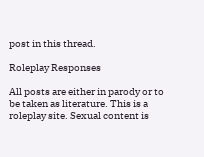post in this thread.

Roleplay Responses

All posts are either in parody or to be taken as literature. This is a roleplay site. Sexual content is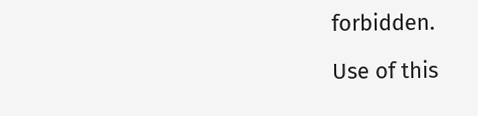forbidden.

Use of this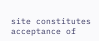site constitutes acceptance of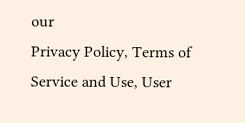our
Privacy Policy, Terms of Service and Use, User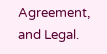Agreement, and Legal.